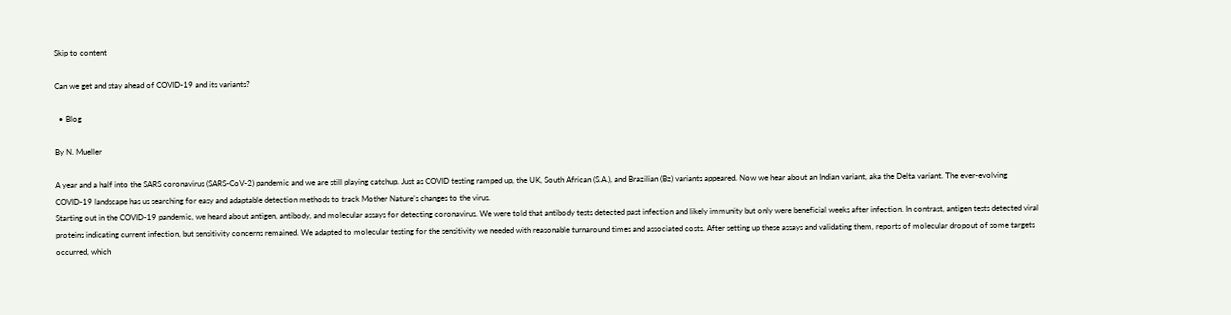Skip to content

Can we get and stay ahead of COVID-19 and its variants?

  • Blog

By N. Mueller

A year and a half into the SARS coronavirus (SARS-CoV-2) pandemic and we are still playing catchup. Just as COVID testing ramped up, the UK, South African (S.A.), and Brazilian (Bz) variants appeared. Now we hear about an Indian variant, aka the Delta variant. The ever-evolving COVID-19 landscape has us searching for easy and adaptable detection methods to track Mother Nature’s changes to the virus.
Starting out in the COVID-19 pandemic, we heard about antigen, antibody, and molecular assays for detecting coronavirus. We were told that antibody tests detected past infection and likely immunity but only were beneficial weeks after infection. In contrast, antigen tests detected viral proteins indicating current infection, but sensitivity concerns remained. We adapted to molecular testing for the sensitivity we needed with reasonable turnaround times and associated costs. After setting up these assays and validating them, reports of molecular dropout of some targets occurred, which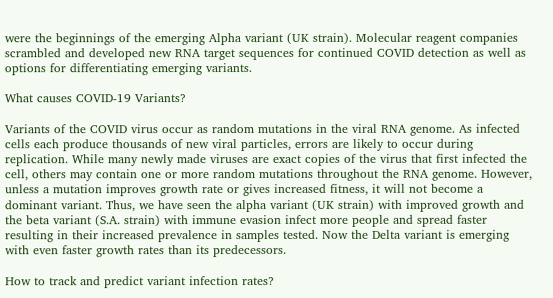were the beginnings of the emerging Alpha variant (UK strain). Molecular reagent companies scrambled and developed new RNA target sequences for continued COVID detection as well as options for differentiating emerging variants.

What causes COVID-19 Variants?

Variants of the COVID virus occur as random mutations in the viral RNA genome. As infected cells each produce thousands of new viral particles, errors are likely to occur during replication. While many newly made viruses are exact copies of the virus that first infected the cell, others may contain one or more random mutations throughout the RNA genome. However, unless a mutation improves growth rate or gives increased fitness, it will not become a dominant variant. Thus, we have seen the alpha variant (UK strain) with improved growth and the beta variant (S.A. strain) with immune evasion infect more people and spread faster resulting in their increased prevalence in samples tested. Now the Delta variant is emerging with even faster growth rates than its predecessors.

How to track and predict variant infection rates?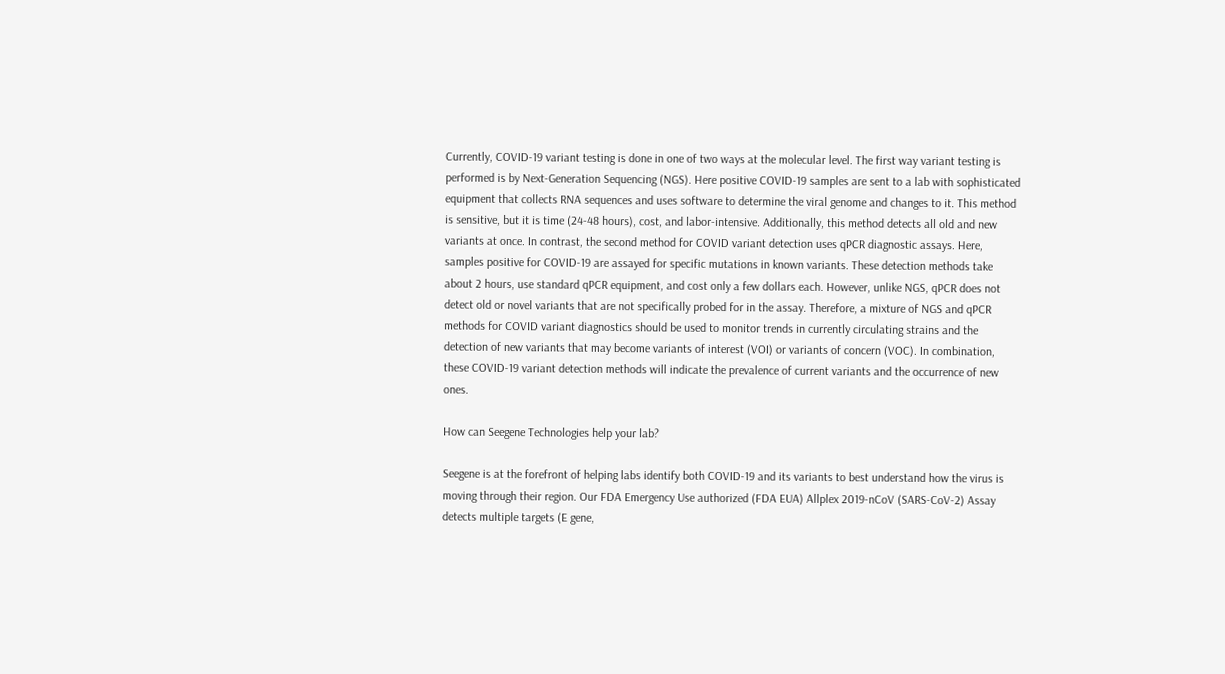Currently, COVID-19 variant testing is done in one of two ways at the molecular level. The first way variant testing is performed is by Next-Generation Sequencing (NGS). Here positive COVID-19 samples are sent to a lab with sophisticated equipment that collects RNA sequences and uses software to determine the viral genome and changes to it. This method is sensitive, but it is time (24-48 hours), cost, and labor-intensive. Additionally, this method detects all old and new variants at once. In contrast, the second method for COVID variant detection uses qPCR diagnostic assays. Here, samples positive for COVID-19 are assayed for specific mutations in known variants. These detection methods take about 2 hours, use standard qPCR equipment, and cost only a few dollars each. However, unlike NGS, qPCR does not detect old or novel variants that are not specifically probed for in the assay. Therefore, a mixture of NGS and qPCR methods for COVID variant diagnostics should be used to monitor trends in currently circulating strains and the detection of new variants that may become variants of interest (VOI) or variants of concern (VOC). In combination, these COVID-19 variant detection methods will indicate the prevalence of current variants and the occurrence of new ones.

How can Seegene Technologies help your lab?

Seegene is at the forefront of helping labs identify both COVID-19 and its variants to best understand how the virus is moving through their region. Our FDA Emergency Use authorized (FDA EUA) Allplex 2019-nCoV (SARS-CoV-2) Assay detects multiple targets (E gene,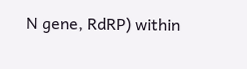N gene, RdRP) within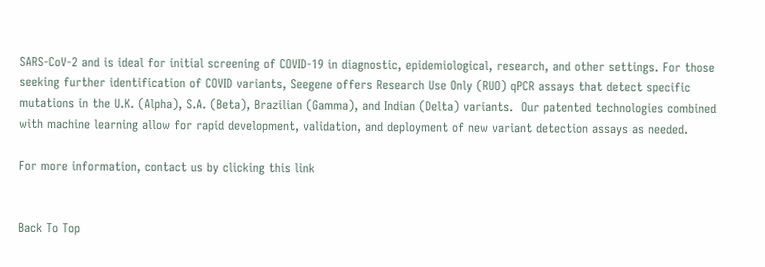SARS-CoV-2 and is ideal for initial screening of COVID-19 in diagnostic, epidemiological, research, and other settings. For those seeking further identification of COVID variants, Seegene offers Research Use Only (RUO) qPCR assays that detect specific mutations in the U.K. (Alpha), S.A. (Beta), Brazilian (Gamma), and Indian (Delta) variants.  Our patented technologies combined with machine learning allow for rapid development, validation, and deployment of new variant detection assays as needed.

For more information, contact us by clicking this link


Back To Top